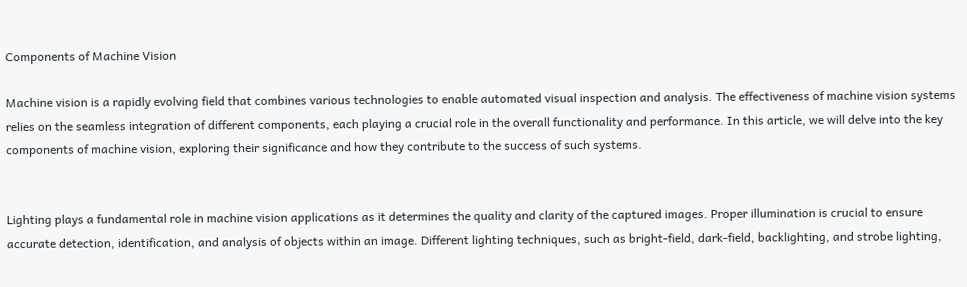Components of Machine Vision

Machine vision is a rapidly evolving field that combines various technologies to enable automated visual inspection and analysis. The effectiveness of machine vision systems relies on the seamless integration of different components, each playing a crucial role in the overall functionality and performance. In this article, we will delve into the key components of machine vision, exploring their significance and how they contribute to the success of such systems.


Lighting plays a fundamental role in machine vision applications as it determines the quality and clarity of the captured images. Proper illumination is crucial to ensure accurate detection, identification, and analysis of objects within an image. Different lighting techniques, such as bright-field, dark-field, backlighting, and strobe lighting,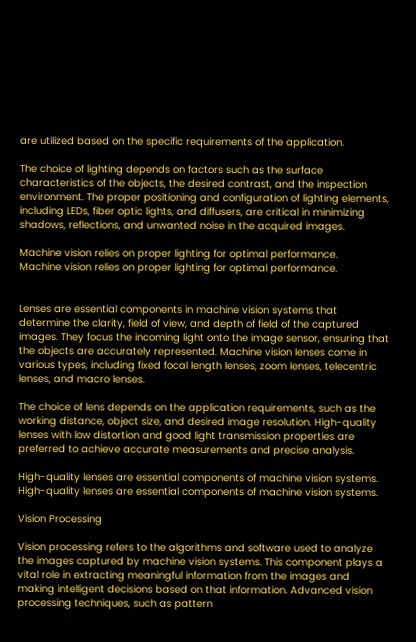are utilized based on the specific requirements of the application.

The choice of lighting depends on factors such as the surface characteristics of the objects, the desired contrast, and the inspection environment. The proper positioning and configuration of lighting elements, including LEDs, fiber optic lights, and diffusers, are critical in minimizing shadows, reflections, and unwanted noise in the acquired images.

Machine vision relies on proper lighting for optimal performance.
Machine vision relies on proper lighting for optimal performance.


Lenses are essential components in machine vision systems that determine the clarity, field of view, and depth of field of the captured images. They focus the incoming light onto the image sensor, ensuring that the objects are accurately represented. Machine vision lenses come in various types, including fixed focal length lenses, zoom lenses, telecentric lenses, and macro lenses.

The choice of lens depends on the application requirements, such as the working distance, object size, and desired image resolution. High-quality lenses with low distortion and good light transmission properties are preferred to achieve accurate measurements and precise analysis.

High-quality lenses are essential components of machine vision systems.
High-quality lenses are essential components of machine vision systems.

Vision Processing

Vision processing refers to the algorithms and software used to analyze the images captured by machine vision systems. This component plays a vital role in extracting meaningful information from the images and making intelligent decisions based on that information. Advanced vision processing techniques, such as pattern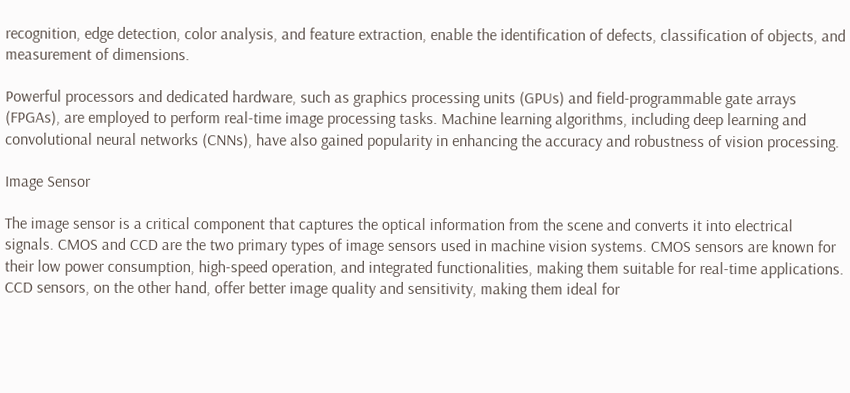recognition, edge detection, color analysis, and feature extraction, enable the identification of defects, classification of objects, and measurement of dimensions.

Powerful processors and dedicated hardware, such as graphics processing units (GPUs) and field-programmable gate arrays (FPGAs), are employed to perform real-time image processing tasks. Machine learning algorithms, including deep learning and convolutional neural networks (CNNs), have also gained popularity in enhancing the accuracy and robustness of vision processing.

Image Sensor

The image sensor is a critical component that captures the optical information from the scene and converts it into electrical signals. CMOS and CCD are the two primary types of image sensors used in machine vision systems. CMOS sensors are known for their low power consumption, high-speed operation, and integrated functionalities, making them suitable for real-time applications. CCD sensors, on the other hand, offer better image quality and sensitivity, making them ideal for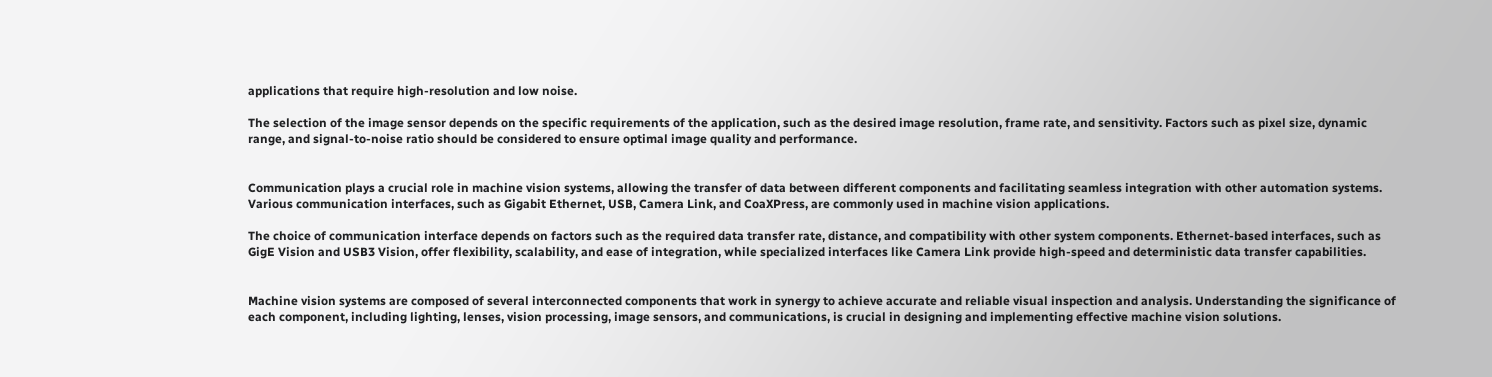applications that require high-resolution and low noise.

The selection of the image sensor depends on the specific requirements of the application, such as the desired image resolution, frame rate, and sensitivity. Factors such as pixel size, dynamic range, and signal-to-noise ratio should be considered to ensure optimal image quality and performance.


Communication plays a crucial role in machine vision systems, allowing the transfer of data between different components and facilitating seamless integration with other automation systems. Various communication interfaces, such as Gigabit Ethernet, USB, Camera Link, and CoaXPress, are commonly used in machine vision applications.

The choice of communication interface depends on factors such as the required data transfer rate, distance, and compatibility with other system components. Ethernet-based interfaces, such as GigE Vision and USB3 Vision, offer flexibility, scalability, and ease of integration, while specialized interfaces like Camera Link provide high-speed and deterministic data transfer capabilities.


Machine vision systems are composed of several interconnected components that work in synergy to achieve accurate and reliable visual inspection and analysis. Understanding the significance of each component, including lighting, lenses, vision processing, image sensors, and communications, is crucial in designing and implementing effective machine vision solutions.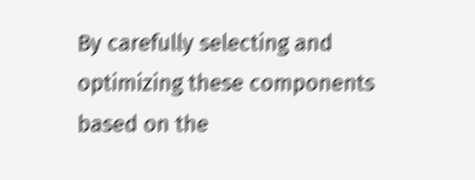By carefully selecting and optimizing these components based on the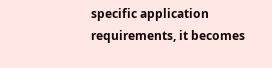specific application requirements, it becomes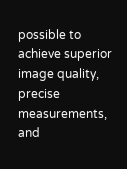possible to achieve superior image quality, precise measurements, and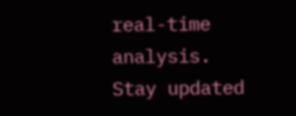real-time analysis. Stay updated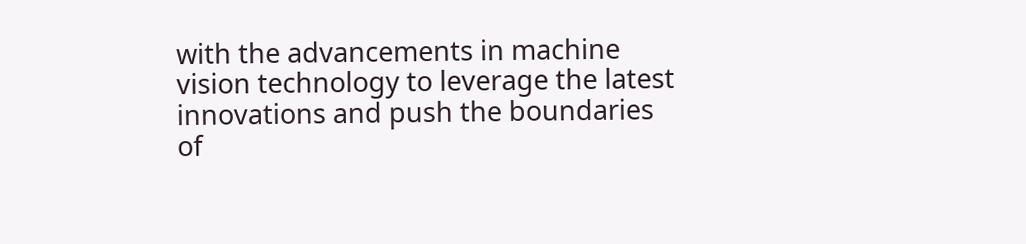with the advancements in machine vision technology to leverage the latest innovations and push the boundaries of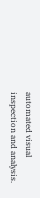automated visual inspection and analysis.